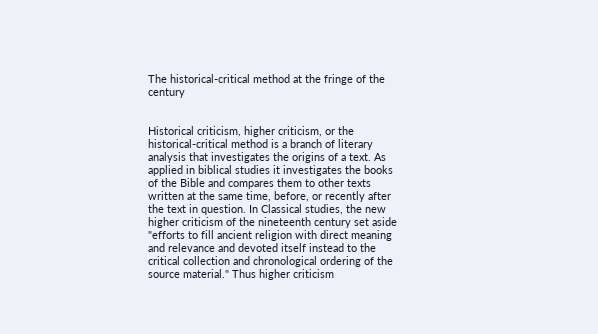The historical-critical method at the fringe of the century


Historical criticism, higher criticism, or the historical-critical method is a branch of literary analysis that investigates the origins of a text. As applied in biblical studies it investigates the books of the Bible and compares them to other texts written at the same time, before, or recently after the text in question. In Classical studies, the new higher criticism of the nineteenth century set aside "efforts to fill ancient religion with direct meaning and relevance and devoted itself instead to the critical collection and chronological ordering of the source material." Thus higher criticism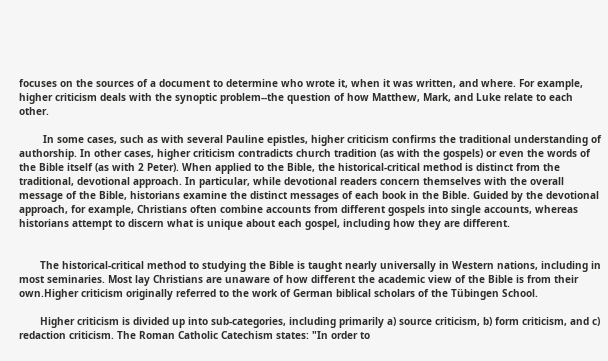focuses on the sources of a document to determine who wrote it, when it was written, and where. For example, higher criticism deals with the synoptic problem--the question of how Matthew, Mark, and Luke relate to each other.

        In some cases, such as with several Pauline epistles, higher criticism confirms the traditional understanding of authorship. In other cases, higher criticism contradicts church tradition (as with the gospels) or even the words of the Bible itself (as with 2 Peter). When applied to the Bible, the historical-critical method is distinct from the traditional, devotional approach. In particular, while devotional readers concern themselves with the overall message of the Bible, historians examine the distinct messages of each book in the Bible. Guided by the devotional approach, for example, Christians often combine accounts from different gospels into single accounts, whereas historians attempt to discern what is unique about each gospel, including how they are different.


       The historical-critical method to studying the Bible is taught nearly universally in Western nations, including in most seminaries. Most lay Christians are unaware of how different the academic view of the Bible is from their own.Higher criticism originally referred to the work of German biblical scholars of the Tübingen School.

       Higher criticism is divided up into sub-categories, including primarily a) source criticism, b) form criticism, and c) redaction criticism. The Roman Catholic Catechism states: "In order to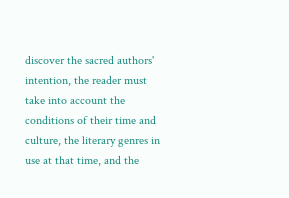discover the sacred authors' intention, the reader must take into account the conditions of their time and culture, the literary genres in use at that time, and the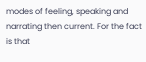modes of feeling, speaking and narrating then current. For the fact is that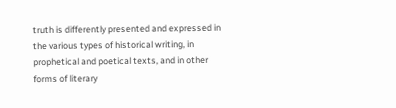truth is differently presented and expressed in the various types of historical writing, in prophetical and poetical texts, and in other forms of literary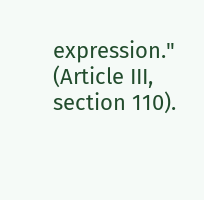expression." (Article III, section 110).